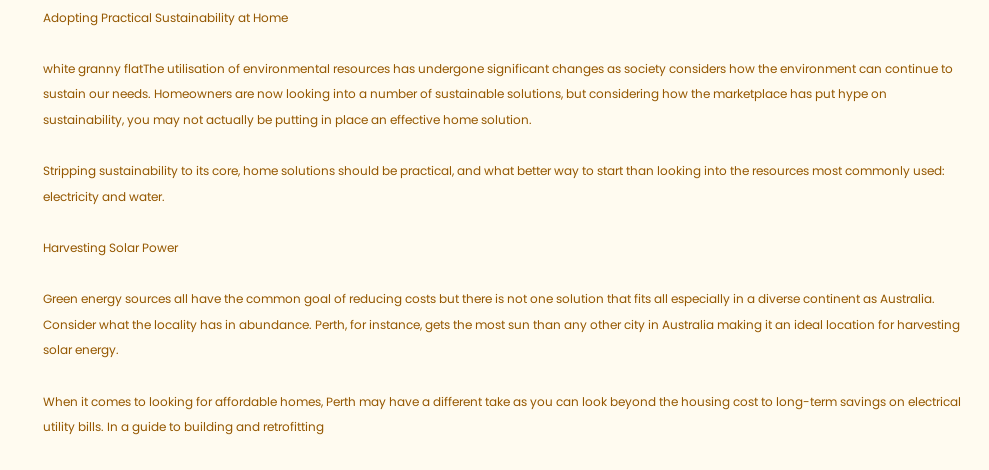Adopting Practical Sustainability at Home

white granny flatThe utilisation of environmental resources has undergone significant changes as society considers how the environment can continue to sustain our needs. Homeowners are now looking into a number of sustainable solutions, but considering how the marketplace has put hype on sustainability, you may not actually be putting in place an effective home solution.

Stripping sustainability to its core, home solutions should be practical, and what better way to start than looking into the resources most commonly used: electricity and water.

Harvesting Solar Power

Green energy sources all have the common goal of reducing costs but there is not one solution that fits all especially in a diverse continent as Australia. Consider what the locality has in abundance. Perth, for instance, gets the most sun than any other city in Australia making it an ideal location for harvesting solar energy.

When it comes to looking for affordable homes, Perth may have a different take as you can look beyond the housing cost to long-term savings on electrical utility bills. In a guide to building and retrofitting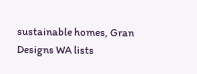sustainable homes, Gran Designs WA lists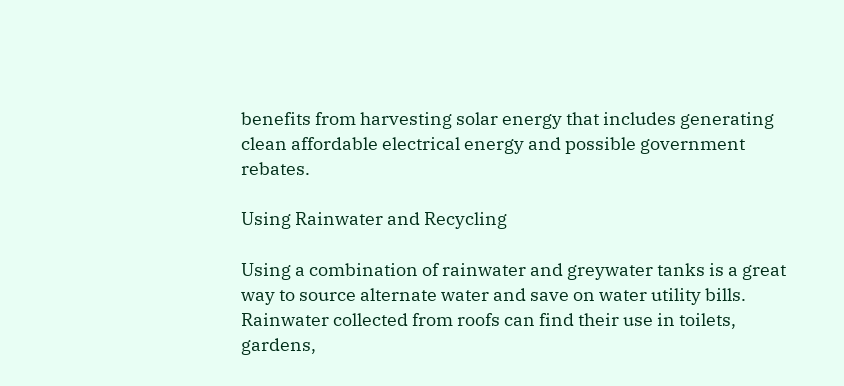benefits from harvesting solar energy that includes generating clean affordable electrical energy and possible government rebates.

Using Rainwater and Recycling

Using a combination of rainwater and greywater tanks is a great way to source alternate water and save on water utility bills. Rainwater collected from roofs can find their use in toilets, gardens,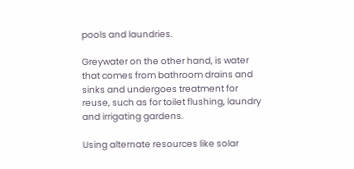pools and laundries.

Greywater on the other hand, is water that comes from bathroom drains and sinks and undergoes treatment for reuse, such as for toilet flushing, laundry and irrigating gardens.

Using alternate resources like solar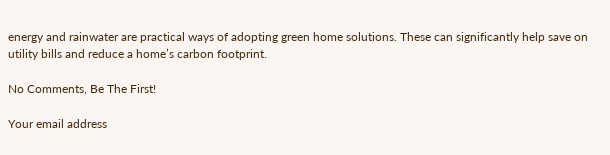energy and rainwater are practical ways of adopting green home solutions. These can significantly help save on utility bills and reduce a home’s carbon footprint.

No Comments, Be The First!

Your email address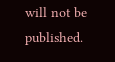will not be published.